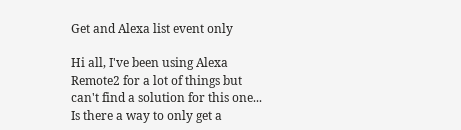Get and Alexa list event only

Hi all, I've been using Alexa Remote2 for a lot of things but can't find a solution for this one... Is there a way to only get a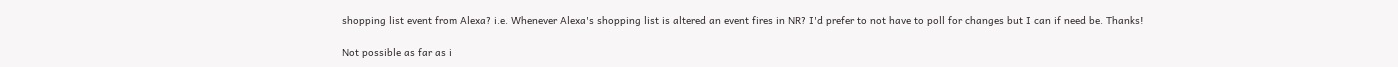shopping list event from Alexa? i.e. Whenever Alexa's shopping list is altered an event fires in NR? I'd prefer to not have to poll for changes but I can if need be. Thanks!

Not possible as far as i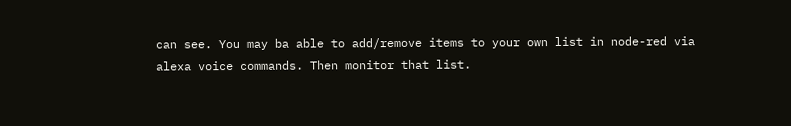can see. You may ba able to add/remove items to your own list in node-red via alexa voice commands. Then monitor that list.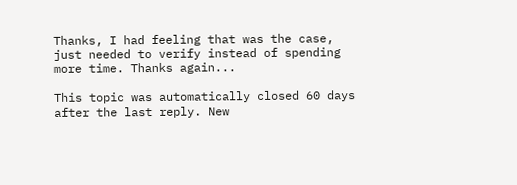Thanks, I had feeling that was the case, just needed to verify instead of spending more time. Thanks again...

This topic was automatically closed 60 days after the last reply. New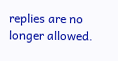replies are no longer allowed.